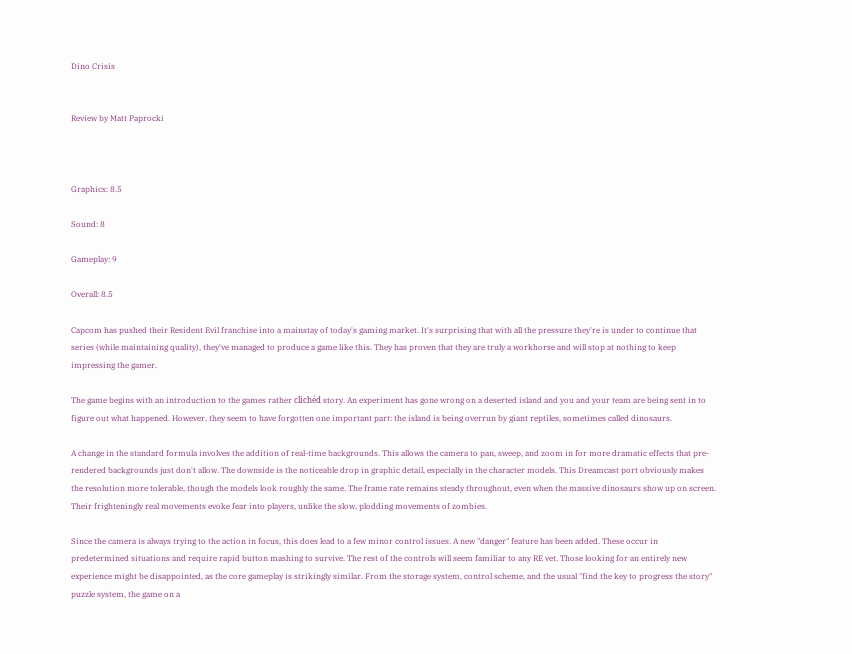Dino Crisis


Review by Matt Paprocki



Graphics: 8.5

Sound: 8

Gameplay: 9

Overall: 8.5

Capcom has pushed their Resident Evil franchise into a mainstay of today's gaming market. It's surprising that with all the pressure they're is under to continue that series (while maintaining quality), they've managed to produce a game like this. They has proven that they are truly a workhorse and will stop at nothing to keep impressing the gamer.

The game begins with an introduction to the games rather clichéd story. An experiment has gone wrong on a deserted island and you and your team are being sent in to figure out what happened. However, they seem to have forgotten one important part: the island is being overrun by giant reptiles, sometimes called dinosaurs.

A change in the standard formula involves the addition of real-time backgrounds. This allows the camera to pan, sweep, and zoom in for more dramatic effects that pre-rendered backgrounds just don't allow. The downside is the noticeable drop in graphic detail, especially in the character models. This Dreamcast port obviously makes the resolution more tolerable, though the models look roughly the same. The frame rate remains steady throughout, even when the massive dinosaurs show up on screen. Their frighteningly real movements evoke fear into players, unlike the slow, plodding movements of zombies.

Since the camera is always trying to the action in focus, this does lead to a few minor control issues. A new "danger" feature has been added. These occur in predetermined situations and require rapid button mashing to survive. The rest of the controls will seem familiar to any RE vet. Those looking for an entirely new experience might be disappointed, as the core gameplay is strikingly similar. From the storage system, control scheme, and the usual "find the key to progress the story" puzzle system, the game on a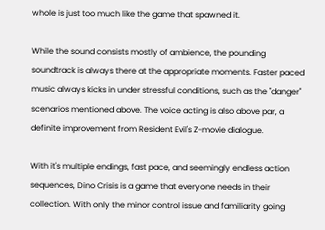whole is just too much like the game that spawned it.

While the sound consists mostly of ambience, the pounding soundtrack is always there at the appropriate moments. Faster paced music always kicks in under stressful conditions, such as the "danger" scenarios mentioned above. The voice acting is also above par, a definite improvement from Resident Evil's Z-movie dialogue.

With it's multiple endings, fast pace, and seemingly endless action sequences, Dino Crisis is a game that everyone needs in their collection. With only the minor control issue and familiarity going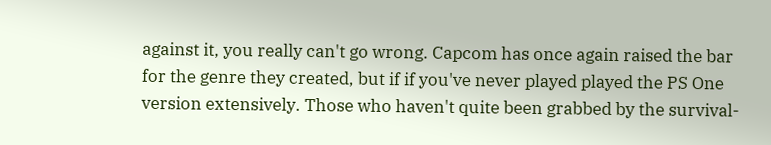against it, you really can't go wrong. Capcom has once again raised the bar for the genre they created, but if if you've never played played the PS One version extensively. Those who haven't quite been grabbed by the survival-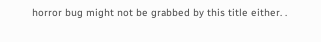horror bug might not be grabbed by this title either. .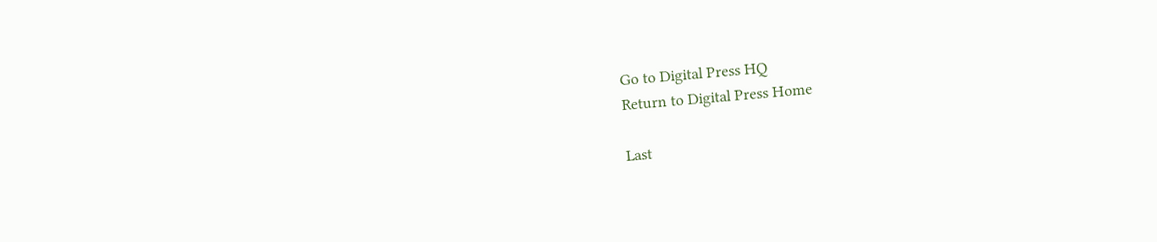Go to Digital Press HQ
Return to Digital Press Home

Last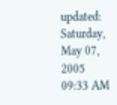updated: Saturday, May 07, 2005 09:33 AM